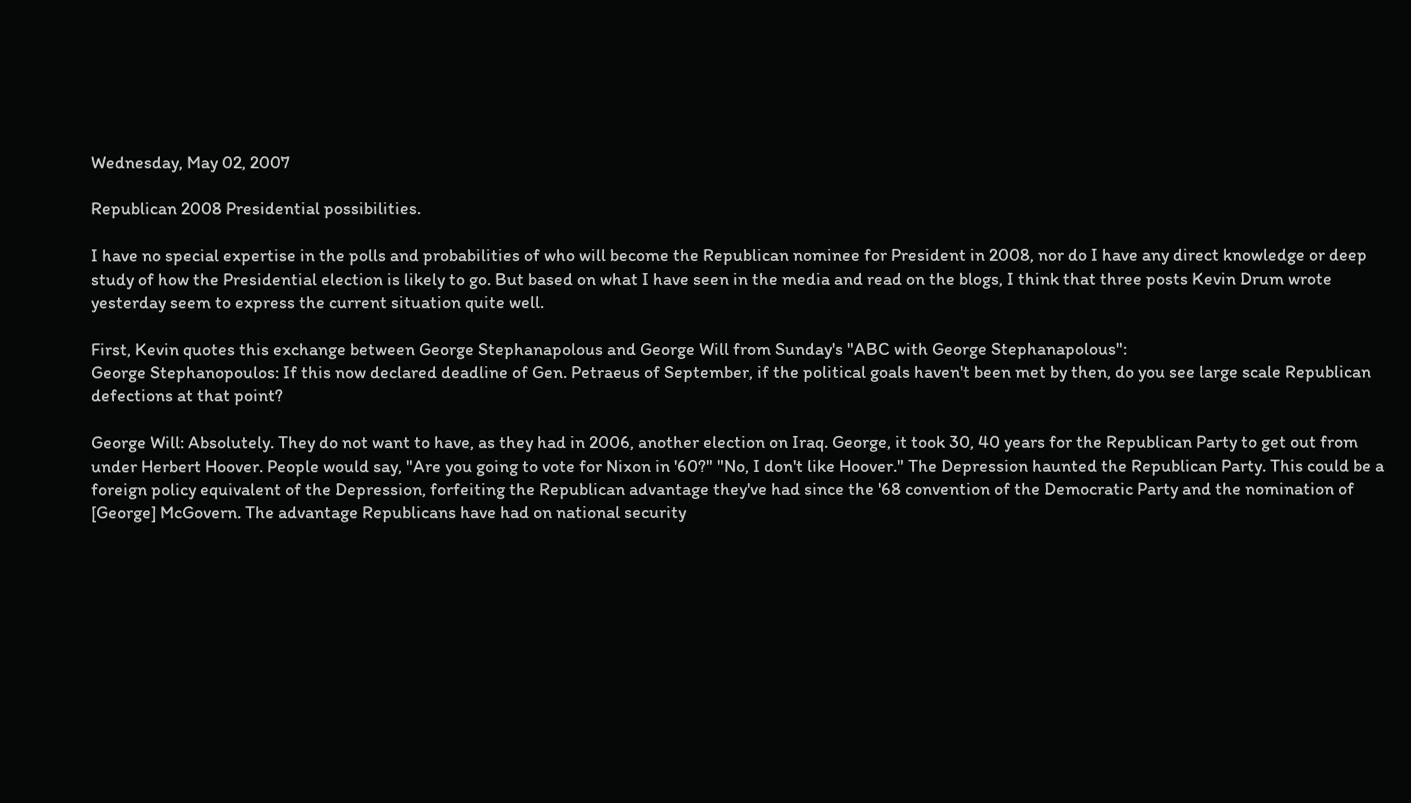Wednesday, May 02, 2007

Republican 2008 Presidential possibilities.

I have no special expertise in the polls and probabilities of who will become the Republican nominee for President in 2008, nor do I have any direct knowledge or deep study of how the Presidential election is likely to go. But based on what I have seen in the media and read on the blogs, I think that three posts Kevin Drum wrote yesterday seem to express the current situation quite well.

First, Kevin quotes this exchange between George Stephanapolous and George Will from Sunday's "ABC with George Stephanapolous":
George Stephanopoulos: If this now declared deadline of Gen. Petraeus of September, if the political goals haven't been met by then, do you see large scale Republican defections at that point?

George Will: Absolutely. They do not want to have, as they had in 2006, another election on Iraq. George, it took 30, 40 years for the Republican Party to get out from under Herbert Hoover. People would say, "Are you going to vote for Nixon in '60?" "No, I don't like Hoover." The Depression haunted the Republican Party. This could be a foreign policy equivalent of the Depression, forfeiting the Republican advantage they've had since the '68 convention of the Democratic Party and the nomination of [George] McGovern. The advantage Republicans have had on national security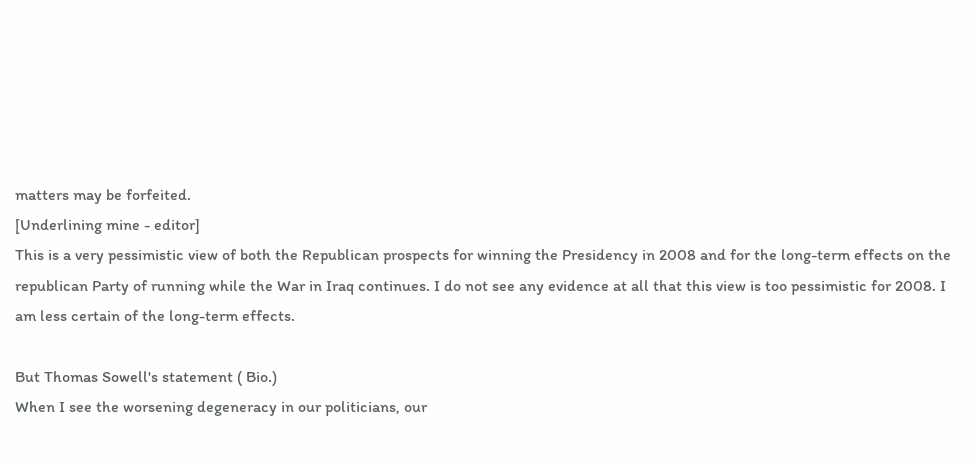matters may be forfeited.
[Underlining mine - editor]
This is a very pessimistic view of both the Republican prospects for winning the Presidency in 2008 and for the long-term effects on the republican Party of running while the War in Iraq continues. I do not see any evidence at all that this view is too pessimistic for 2008. I am less certain of the long-term effects.

But Thomas Sowell's statement ( Bio.)
When I see the worsening degeneracy in our politicians, our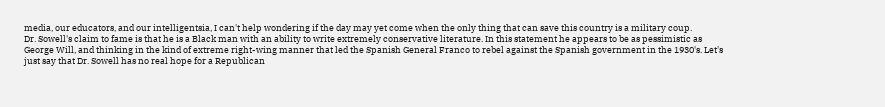media, our educators, and our intelligentsia, I can't help wondering if the day may yet come when the only thing that can save this country is a military coup.
Dr. Sowell's claim to fame is that he is a Black man with an ability to write extremely conservative literature. In this statement he appears to be as pessimistic as George Will, and thinking in the kind of extreme right-wing manner that led the Spanish General Franco to rebel against the Spanish government in the 1930's. Let's just say that Dr. Sowell has no real hope for a Republican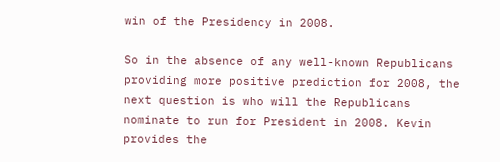win of the Presidency in 2008.

So in the absence of any well-known Republicans providing more positive prediction for 2008, the next question is who will the Republicans nominate to run for President in 2008. Kevin provides the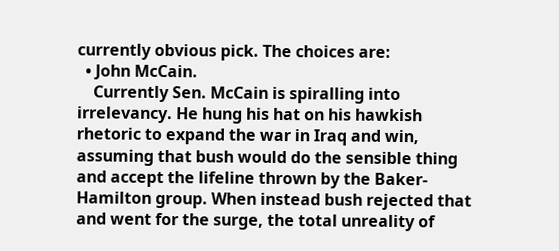currently obvious pick. The choices are:
  • John McCain.
    Currently Sen. McCain is spiralling into irrelevancy. He hung his hat on his hawkish rhetoric to expand the war in Iraq and win, assuming that bush would do the sensible thing and accept the lifeline thrown by the Baker-Hamilton group. When instead bush rejected that and went for the surge, the total unreality of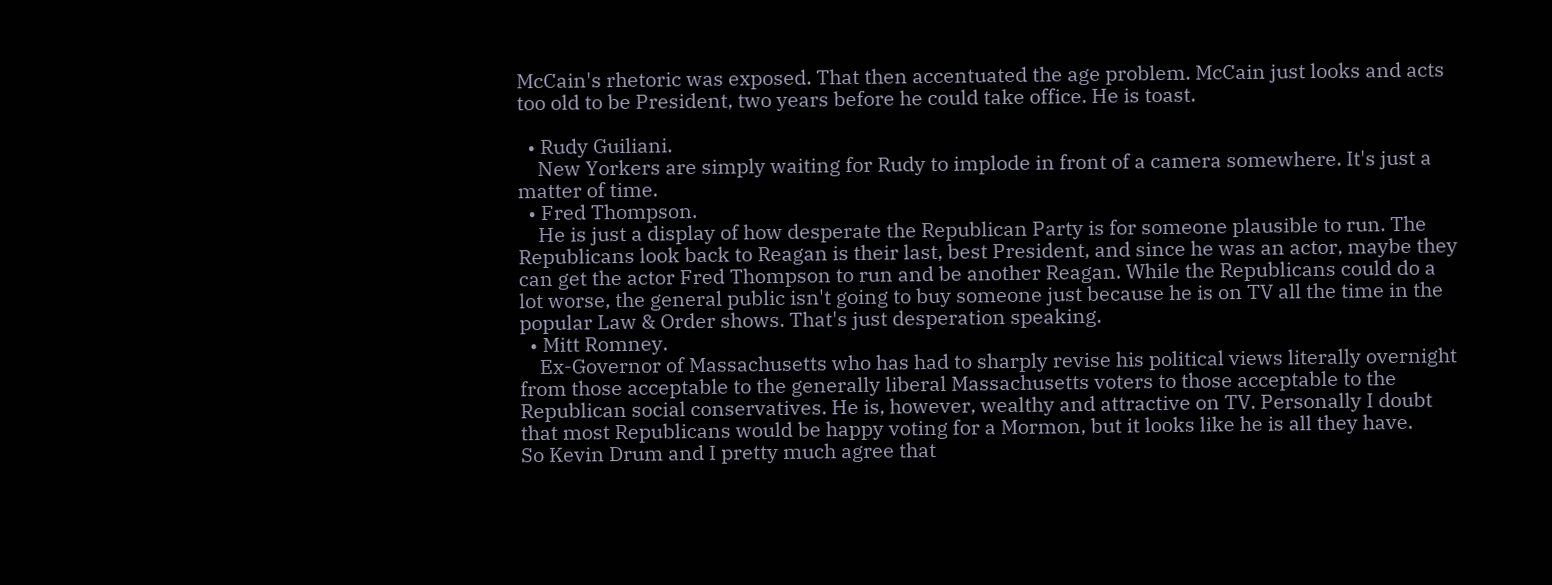McCain's rhetoric was exposed. That then accentuated the age problem. McCain just looks and acts too old to be President, two years before he could take office. He is toast.

  • Rudy Guiliani.
    New Yorkers are simply waiting for Rudy to implode in front of a camera somewhere. It's just a matter of time.
  • Fred Thompson.
    He is just a display of how desperate the Republican Party is for someone plausible to run. The Republicans look back to Reagan is their last, best President, and since he was an actor, maybe they can get the actor Fred Thompson to run and be another Reagan. While the Republicans could do a lot worse, the general public isn't going to buy someone just because he is on TV all the time in the popular Law & Order shows. That's just desperation speaking.
  • Mitt Romney.
    Ex-Governor of Massachusetts who has had to sharply revise his political views literally overnight from those acceptable to the generally liberal Massachusetts voters to those acceptable to the Republican social conservatives. He is, however, wealthy and attractive on TV. Personally I doubt that most Republicans would be happy voting for a Mormon, but it looks like he is all they have.
So Kevin Drum and I pretty much agree that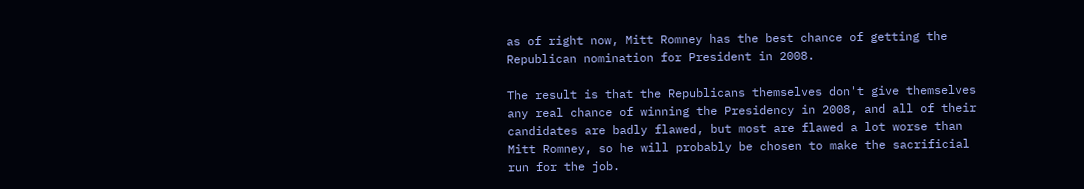as of right now, Mitt Romney has the best chance of getting the Republican nomination for President in 2008.

The result is that the Republicans themselves don't give themselves any real chance of winning the Presidency in 2008, and all of their candidates are badly flawed, but most are flawed a lot worse than Mitt Romney, so he will probably be chosen to make the sacrificial run for the job.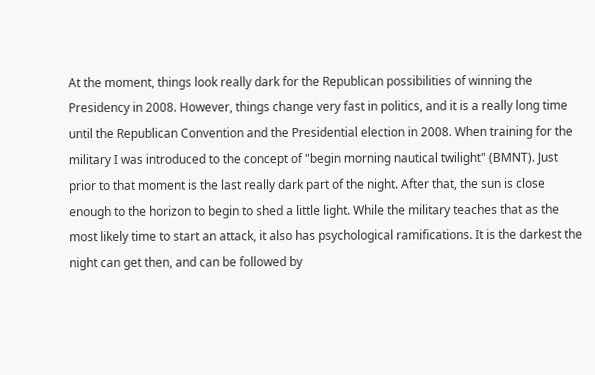At the moment, things look really dark for the Republican possibilities of winning the Presidency in 2008. However, things change very fast in politics, and it is a really long time until the Republican Convention and the Presidential election in 2008. When training for the military I was introduced to the concept of "begin morning nautical twilight" (BMNT). Just prior to that moment is the last really dark part of the night. After that, the sun is close enough to the horizon to begin to shed a little light. While the military teaches that as the most likely time to start an attack, it also has psychological ramifications. It is the darkest the night can get then, and can be followed by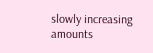slowly increasing amounts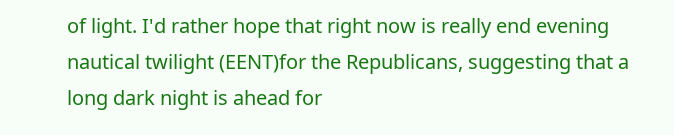of light. I'd rather hope that right now is really end evening nautical twilight (EENT)for the Republicans, suggesting that a long dark night is ahead for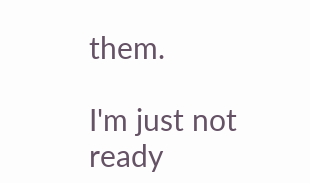them.

I'm just not ready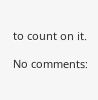to count on it.

No comments: